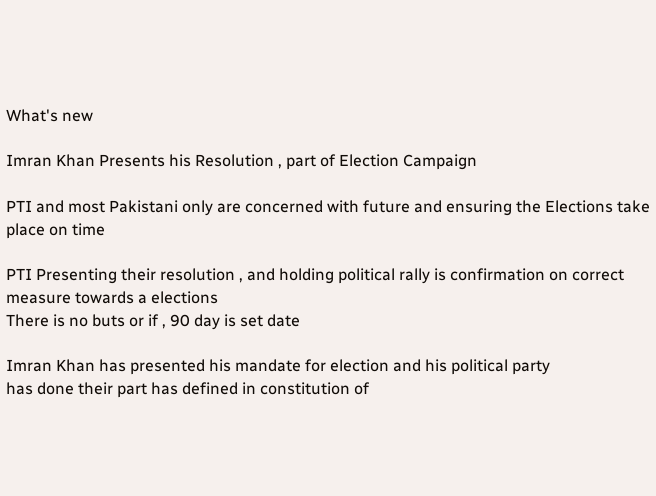What's new

Imran Khan Presents his Resolution , part of Election Campaign

PTI and most Pakistani only are concerned with future and ensuring the Elections take place on time

PTI Presenting their resolution , and holding political rally is confirmation on correct measure towards a elections
There is no buts or if , 90 day is set date

Imran Khan has presented his mandate for election and his political party
has done their part has defined in constitution of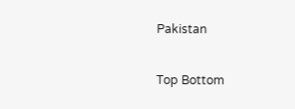Pakistan

Top Bottom